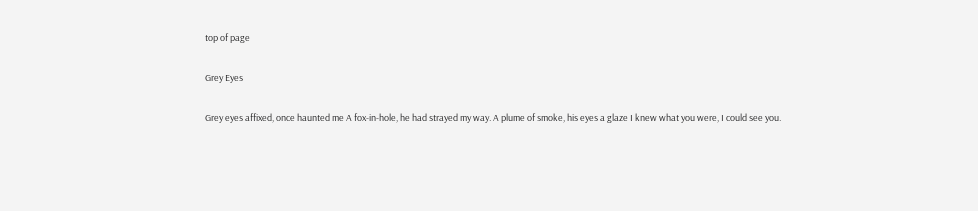top of page

Grey Eyes

Grey eyes affixed, once haunted me A fox-in-hole, he had strayed my way. A plume of smoke, his eyes a glaze I knew what you were, I could see you.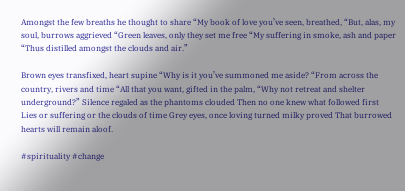Amongst the few breaths he thought to share “My book of love you’ve seen, breathed, “But, alas, my soul, burrows aggrieved “Green leaves, only they set me free “My suffering in smoke, ash and paper “Thus distilled amongst the clouds and air.”

Brown eyes transfixed, heart supine “Why is it you’ve summoned me aside? “From across the country, rivers and time “All that you want, gifted in the palm, “Why not retreat and shelter underground?” Silence regaled as the phantoms clouded Then no one knew what followed first Lies or suffering or the clouds of time Grey eyes, once loving turned milky proved That burrowed hearts will remain aloof.

#spirituality #change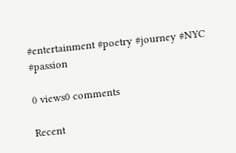#entertainment #poetry #journey #NYC #passion

0 views0 comments

Recent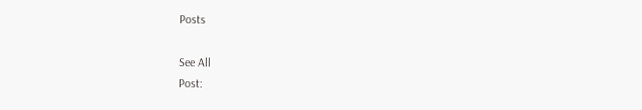Posts

See All
Post: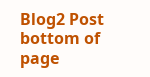Blog2 Post
bottom of page